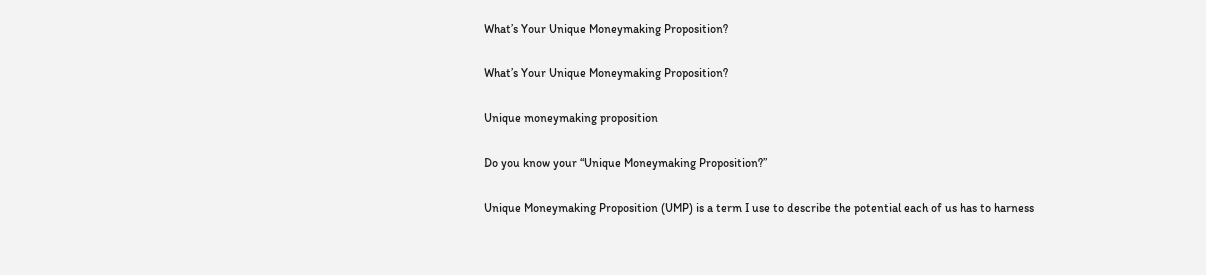What’s Your Unique Moneymaking Proposition?

What’s Your Unique Moneymaking Proposition?

Unique moneymaking proposition

Do you know your “Unique Moneymaking Proposition?”

Unique Moneymaking Proposition (UMP) is a term I use to describe the potential each of us has to harness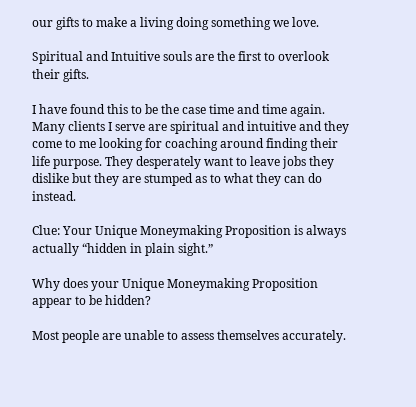our gifts to make a living doing something we love.

Spiritual and Intuitive souls are the first to overlook their gifts.

I have found this to be the case time and time again. Many clients I serve are spiritual and intuitive and they come to me looking for coaching around finding their life purpose. They desperately want to leave jobs they dislike but they are stumped as to what they can do instead.

Clue: Your Unique Moneymaking Proposition is always actually “hidden in plain sight.”

Why does your Unique Moneymaking Proposition appear to be hidden?

Most people are unable to assess themselves accurately.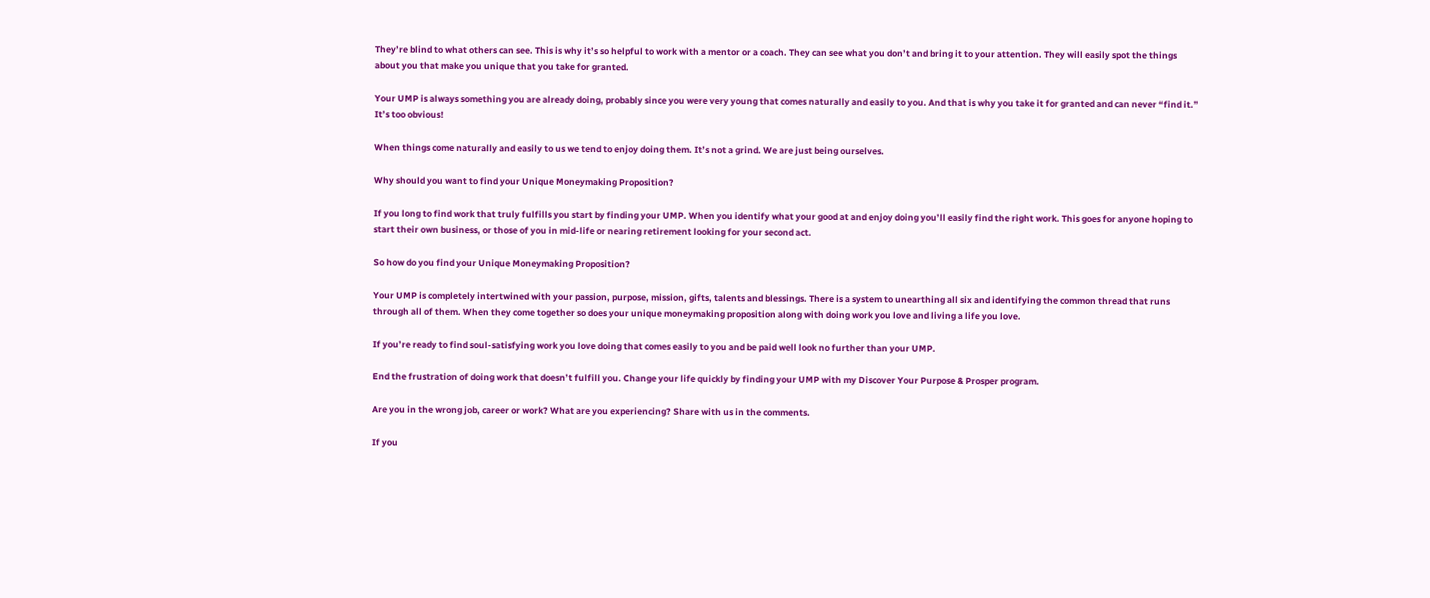They’re blind to what others can see. This is why it’s so helpful to work with a mentor or a coach. They can see what you don’t and bring it to your attention. They will easily spot the things about you that make you unique that you take for granted.

Your UMP is always something you are already doing, probably since you were very young that comes naturally and easily to you. And that is why you take it for granted and can never “find it.” It’s too obvious!

When things come naturally and easily to us we tend to enjoy doing them. It’s not a grind. We are just being ourselves.

Why should you want to find your Unique Moneymaking Proposition?

If you long to find work that truly fulfills you start by finding your UMP. When you identify what your good at and enjoy doing you’ll easily find the right work. This goes for anyone hoping to start their own business, or those of you in mid-life or nearing retirement looking for your second act.

So how do you find your Unique Moneymaking Proposition?

Your UMP is completely intertwined with your passion, purpose, mission, gifts, talents and blessings. There is a system to unearthing all six and identifying the common thread that runs through all of them. When they come together so does your unique moneymaking proposition along with doing work you love and living a life you love.

If you’re ready to find soul-satisfying work you love doing that comes easily to you and be paid well look no further than your UMP.

End the frustration of doing work that doesn’t fulfill you. Change your life quickly by finding your UMP with my Discover Your Purpose & Prosper program.

Are you in the wrong job, career or work? What are you experiencing? Share with us in the comments.

If you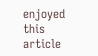enjoyed this article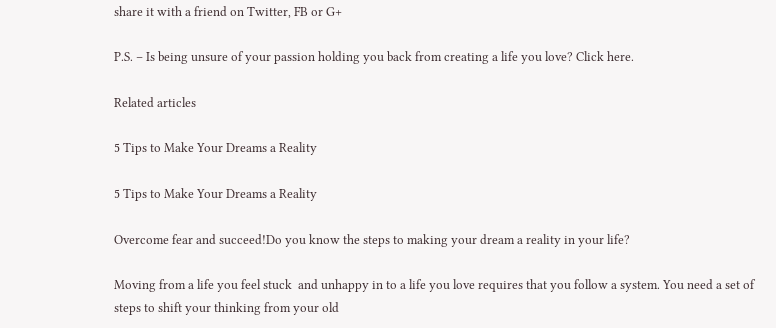share it with a friend on Twitter, FB or G+

P.S. – Is being unsure of your passion holding you back from creating a life you love? Click here.

Related articles

5 Tips to Make Your Dreams a Reality

5 Tips to Make Your Dreams a Reality

Overcome fear and succeed!Do you know the steps to making your dream a reality in your life?

Moving from a life you feel stuck  and unhappy in to a life you love requires that you follow a system. You need a set of steps to shift your thinking from your old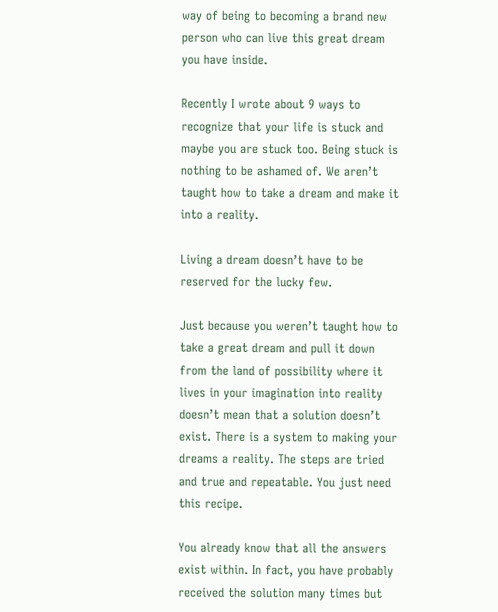way of being to becoming a brand new person who can live this great dream you have inside.

Recently I wrote about 9 ways to recognize that your life is stuck and maybe you are stuck too. Being stuck is nothing to be ashamed of. We aren’t taught how to take a dream and make it into a reality.

Living a dream doesn’t have to be reserved for the lucky few.

Just because you weren’t taught how to take a great dream and pull it down from the land of possibility where it lives in your imagination into reality doesn’t mean that a solution doesn’t exist. There is a system to making your dreams a reality. The steps are tried and true and repeatable. You just need this recipe.

You already know that all the answers exist within. In fact, you have probably received the solution many times but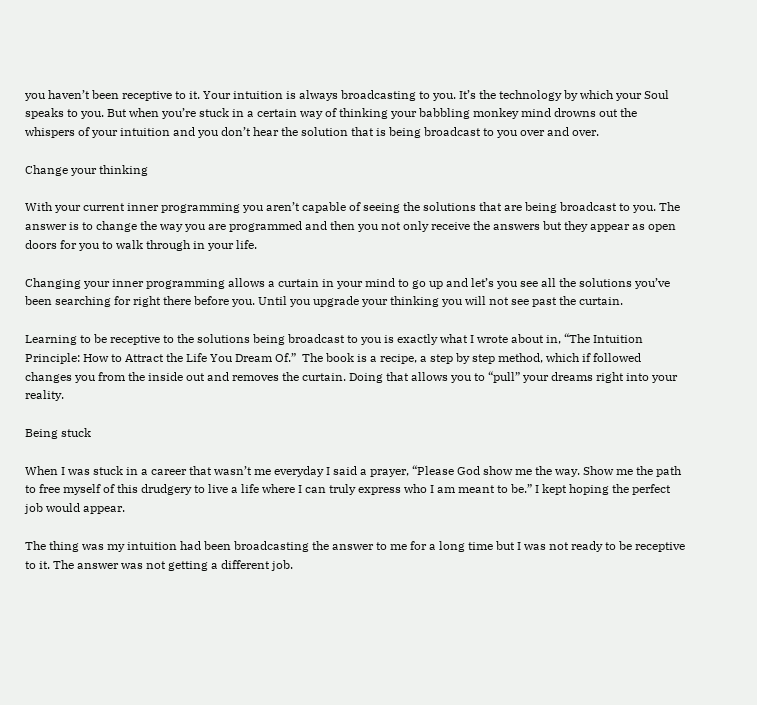you haven’t been receptive to it. Your intuition is always broadcasting to you. It’s the technology by which your Soul speaks to you. But when you’re stuck in a certain way of thinking your babbling monkey mind drowns out the whispers of your intuition and you don’t hear the solution that is being broadcast to you over and over.

Change your thinking

With your current inner programming you aren’t capable of seeing the solutions that are being broadcast to you. The answer is to change the way you are programmed and then you not only receive the answers but they appear as open doors for you to walk through in your life.

Changing your inner programming allows a curtain in your mind to go up and let’s you see all the solutions you’ve been searching for right there before you. Until you upgrade your thinking you will not see past the curtain.

Learning to be receptive to the solutions being broadcast to you is exactly what I wrote about in, “The Intuition Principle: How to Attract the Life You Dream Of.”  The book is a recipe, a step by step method, which if followed changes you from the inside out and removes the curtain. Doing that allows you to “pull” your dreams right into your reality.

Being stuck

When I was stuck in a career that wasn’t me everyday I said a prayer, “Please God show me the way. Show me the path to free myself of this drudgery to live a life where I can truly express who I am meant to be.” I kept hoping the perfect job would appear.

The thing was my intuition had been broadcasting the answer to me for a long time but I was not ready to be receptive to it. The answer was not getting a different job.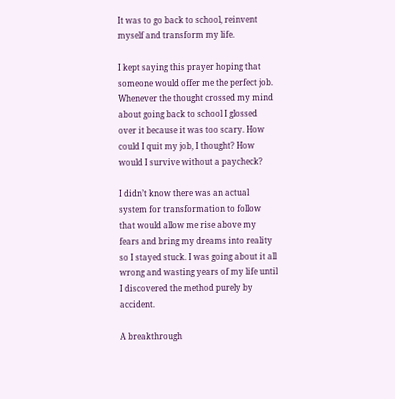It was to go back to school, reinvent myself and transform my life.

I kept saying this prayer hoping that someone would offer me the perfect job. Whenever the thought crossed my mind about going back to school I glossed over it because it was too scary. How could I quit my job, I thought? How would I survive without a paycheck?

I didn’t know there was an actual system for transformation to follow that would allow me rise above my fears and bring my dreams into reality so I stayed stuck. I was going about it all wrong and wasting years of my life until I discovered the method purely by accident.

A breakthrough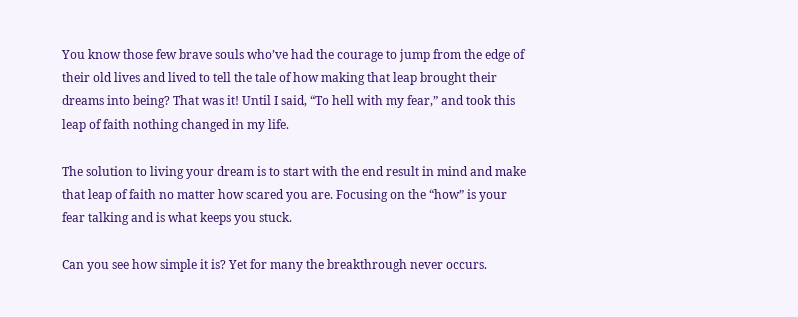You know those few brave souls who’ve had the courage to jump from the edge of their old lives and lived to tell the tale of how making that leap brought their dreams into being? That was it! Until I said, “To hell with my fear,” and took this leap of faith nothing changed in my life.

The solution to living your dream is to start with the end result in mind and make that leap of faith no matter how scared you are. Focusing on the “how” is your fear talking and is what keeps you stuck.

Can you see how simple it is? Yet for many the breakthrough never occurs.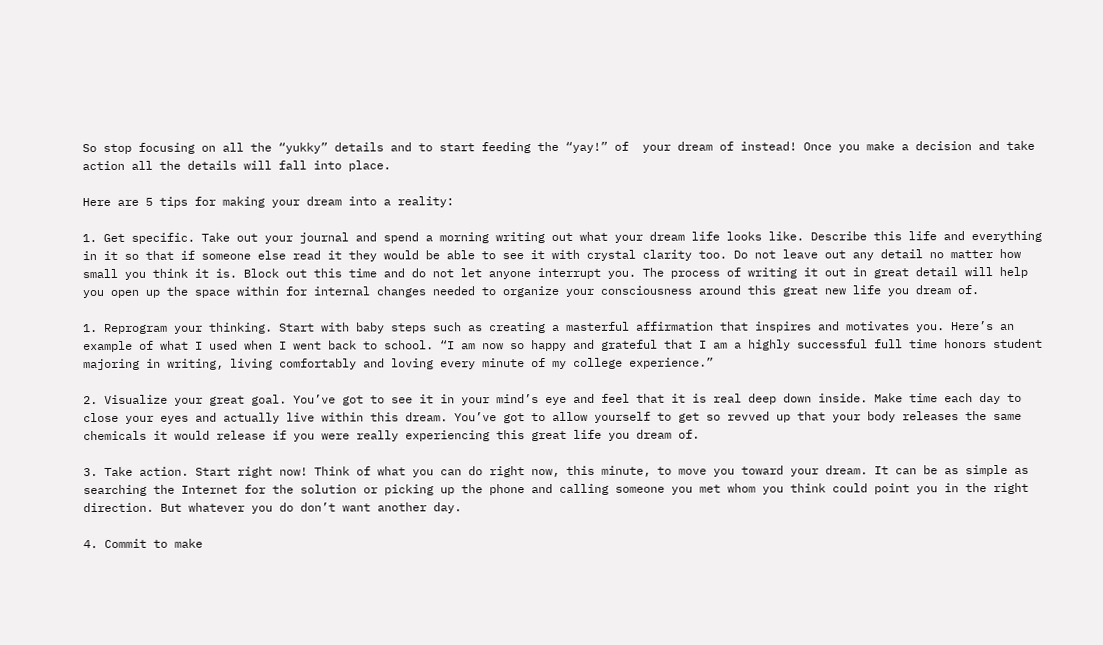So stop focusing on all the “yukky” details and to start feeding the “yay!” of  your dream of instead! Once you make a decision and take action all the details will fall into place.

Here are 5 tips for making your dream into a reality:

1. Get specific. Take out your journal and spend a morning writing out what your dream life looks like. Describe this life and everything in it so that if someone else read it they would be able to see it with crystal clarity too. Do not leave out any detail no matter how small you think it is. Block out this time and do not let anyone interrupt you. The process of writing it out in great detail will help you open up the space within for internal changes needed to organize your consciousness around this great new life you dream of.

1. Reprogram your thinking. Start with baby steps such as creating a masterful affirmation that inspires and motivates you. Here’s an example of what I used when I went back to school. “I am now so happy and grateful that I am a highly successful full time honors student majoring in writing, living comfortably and loving every minute of my college experience.”

2. Visualize your great goal. You’ve got to see it in your mind’s eye and feel that it is real deep down inside. Make time each day to close your eyes and actually live within this dream. You’ve got to allow yourself to get so revved up that your body releases the same chemicals it would release if you were really experiencing this great life you dream of.

3. Take action. Start right now! Think of what you can do right now, this minute, to move you toward your dream. It can be as simple as searching the Internet for the solution or picking up the phone and calling someone you met whom you think could point you in the right direction. But whatever you do don’t want another day.

4. Commit to make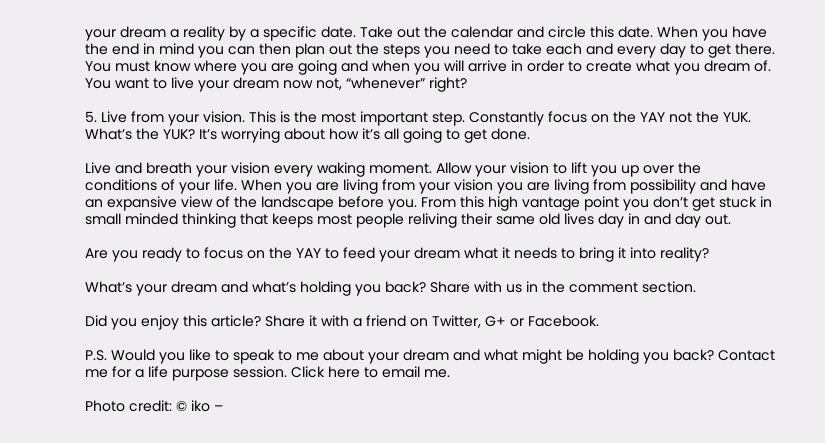your dream a reality by a specific date. Take out the calendar and circle this date. When you have the end in mind you can then plan out the steps you need to take each and every day to get there. You must know where you are going and when you will arrive in order to create what you dream of. You want to live your dream now not, “whenever” right?

5. Live from your vision. This is the most important step. Constantly focus on the YAY not the YUK. What’s the YUK? It’s worrying about how it’s all going to get done.

Live and breath your vision every waking moment. Allow your vision to lift you up over the conditions of your life. When you are living from your vision you are living from possibility and have an expansive view of the landscape before you. From this high vantage point you don’t get stuck in small minded thinking that keeps most people reliving their same old lives day in and day out.

Are you ready to focus on the YAY to feed your dream what it needs to bring it into reality?

What’s your dream and what’s holding you back? Share with us in the comment section.

Did you enjoy this article? Share it with a friend on Twitter, G+ or Facebook.

P.S. Would you like to speak to me about your dream and what might be holding you back? Contact me for a life purpose session. Click here to email me.

Photo credit: © iko –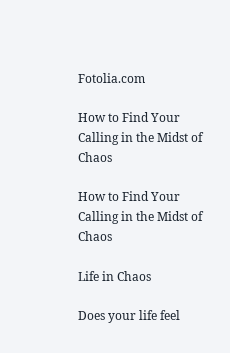Fotolia.com

How to Find Your Calling in the Midst of Chaos

How to Find Your Calling in the Midst of Chaos

Life in Chaos

Does your life feel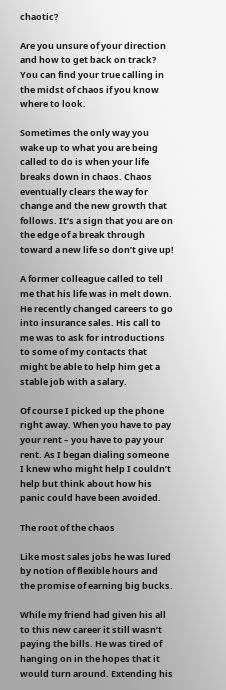chaotic?

Are you unsure of your direction and how to get back on track? You can find your true calling in the midst of chaos if you know where to look.

Sometimes the only way you wake up to what you are being called to do is when your life breaks down in chaos. Chaos eventually clears the way for change and the new growth that follows. It’s a sign that you are on the edge of a break through toward a new life so don’t give up!

A former colleague called to tell me that his life was in melt down. He recently changed careers to go into insurance sales. His call to me was to ask for introductions to some of my contacts that might be able to help him get a stable job with a salary.

Of course I picked up the phone right away. When you have to pay your rent – you have to pay your rent. As I began dialing someone I knew who might help I couldn’t help but think about how his panic could have been avoided.

The root of the chaos

Like most sales jobs he was lured by notion of flexible hours and the promise of earning big bucks.

While my friend had given his all to this new career it still wasn’t paying the bills. He was tired of hanging on in the hopes that it would turn around. Extending his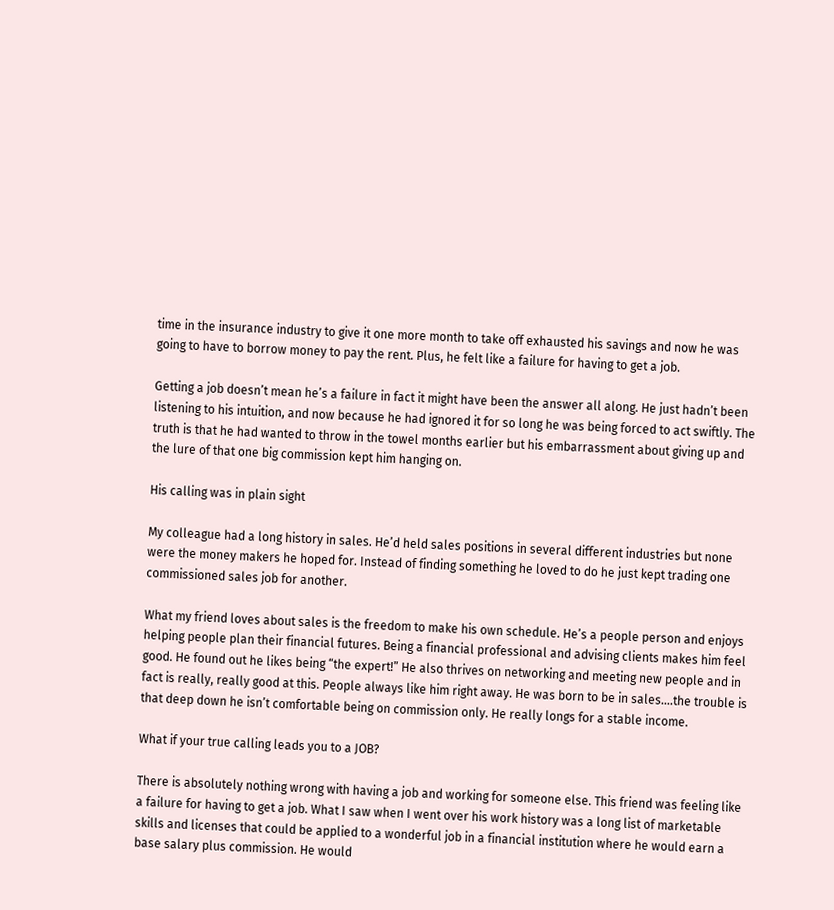time in the insurance industry to give it one more month to take off exhausted his savings and now he was going to have to borrow money to pay the rent. Plus, he felt like a failure for having to get a job.

Getting a job doesn’t mean he’s a failure in fact it might have been the answer all along. He just hadn’t been listening to his intuition, and now because he had ignored it for so long he was being forced to act swiftly. The truth is that he had wanted to throw in the towel months earlier but his embarrassment about giving up and the lure of that one big commission kept him hanging on.

His calling was in plain sight

My colleague had a long history in sales. He’d held sales positions in several different industries but none were the money makers he hoped for. Instead of finding something he loved to do he just kept trading one commissioned sales job for another.

What my friend loves about sales is the freedom to make his own schedule. He’s a people person and enjoys helping people plan their financial futures. Being a financial professional and advising clients makes him feel good. He found out he likes being “the expert!” He also thrives on networking and meeting new people and in fact is really, really good at this. People always like him right away. He was born to be in sales….the trouble is that deep down he isn’t comfortable being on commission only. He really longs for a stable income.

What if your true calling leads you to a JOB?

There is absolutely nothing wrong with having a job and working for someone else. This friend was feeling like a failure for having to get a job. What I saw when I went over his work history was a long list of marketable skills and licenses that could be applied to a wonderful job in a financial institution where he would earn a base salary plus commission. He would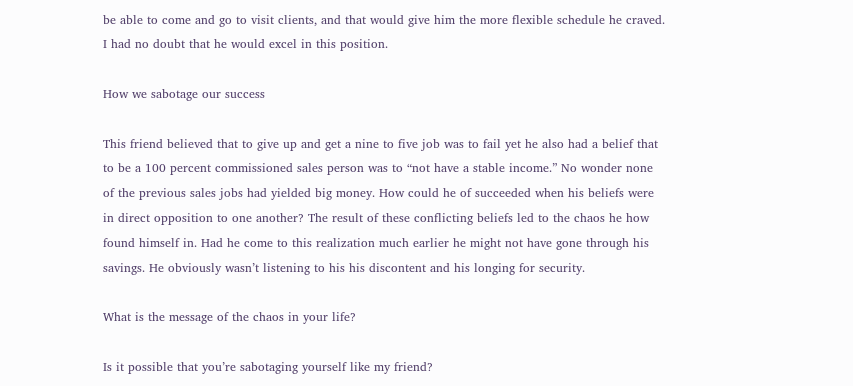be able to come and go to visit clients, and that would give him the more flexible schedule he craved. I had no doubt that he would excel in this position.

How we sabotage our success

This friend believed that to give up and get a nine to five job was to fail yet he also had a belief that to be a 100 percent commissioned sales person was to “not have a stable income.” No wonder none of the previous sales jobs had yielded big money. How could he of succeeded when his beliefs were in direct opposition to one another? The result of these conflicting beliefs led to the chaos he how found himself in. Had he come to this realization much earlier he might not have gone through his savings. He obviously wasn’t listening to his his discontent and his longing for security.

What is the message of the chaos in your life?

Is it possible that you’re sabotaging yourself like my friend?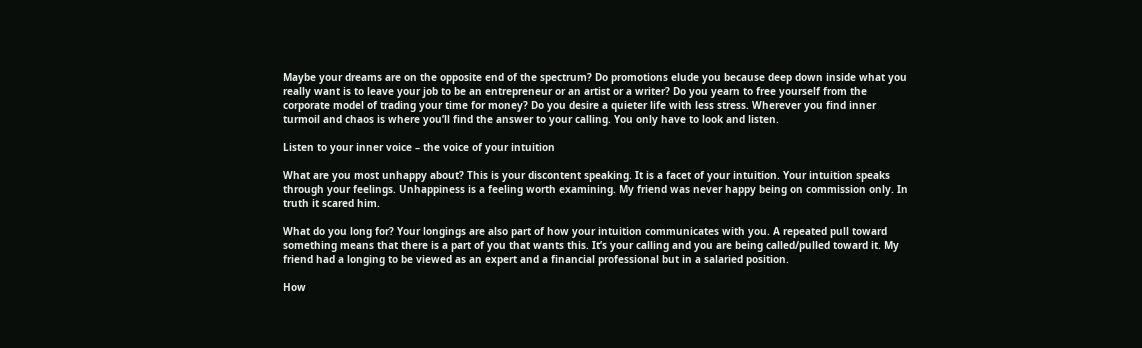Maybe your dreams are on the opposite end of the spectrum? Do promotions elude you because deep down inside what you really want is to leave your job to be an entrepreneur or an artist or a writer? Do you yearn to free yourself from the corporate model of trading your time for money? Do you desire a quieter life with less stress. Wherever you find inner turmoil and chaos is where you’ll find the answer to your calling. You only have to look and listen.

Listen to your inner voice – the voice of your intuition

What are you most unhappy about? This is your discontent speaking. It is a facet of your intuition. Your intuition speaks through your feelings. Unhappiness is a feeling worth examining. My friend was never happy being on commission only. In truth it scared him.

What do you long for? Your longings are also part of how your intuition communicates with you. A repeated pull toward something means that there is a part of you that wants this. It’s your calling and you are being called/pulled toward it. My friend had a longing to be viewed as an expert and a financial professional but in a salaried position.

How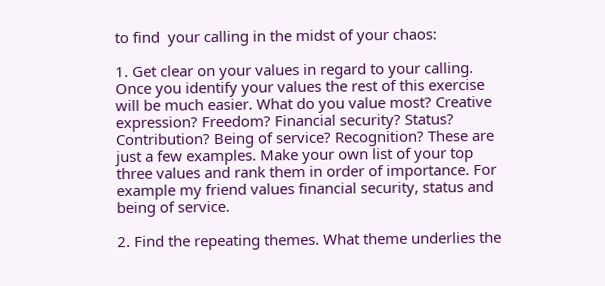to find  your calling in the midst of your chaos:

1. Get clear on your values in regard to your calling. Once you identify your values the rest of this exercise will be much easier. What do you value most? Creative expression? Freedom? Financial security? Status? Contribution? Being of service? Recognition? These are just a few examples. Make your own list of your top three values and rank them in order of importance. For example my friend values financial security, status and being of service.

2. Find the repeating themes. What theme underlies the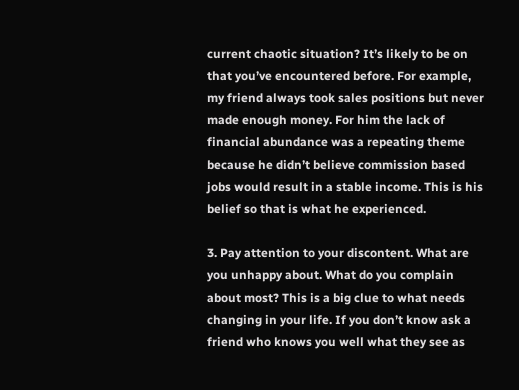current chaotic situation? It’s likely to be on that you’ve encountered before. For example, my friend always took sales positions but never made enough money. For him the lack of financial abundance was a repeating theme because he didn’t believe commission based jobs would result in a stable income. This is his belief so that is what he experienced.

3. Pay attention to your discontent. What are you unhappy about. What do you complain about most? This is a big clue to what needs changing in your life. If you don’t know ask a friend who knows you well what they see as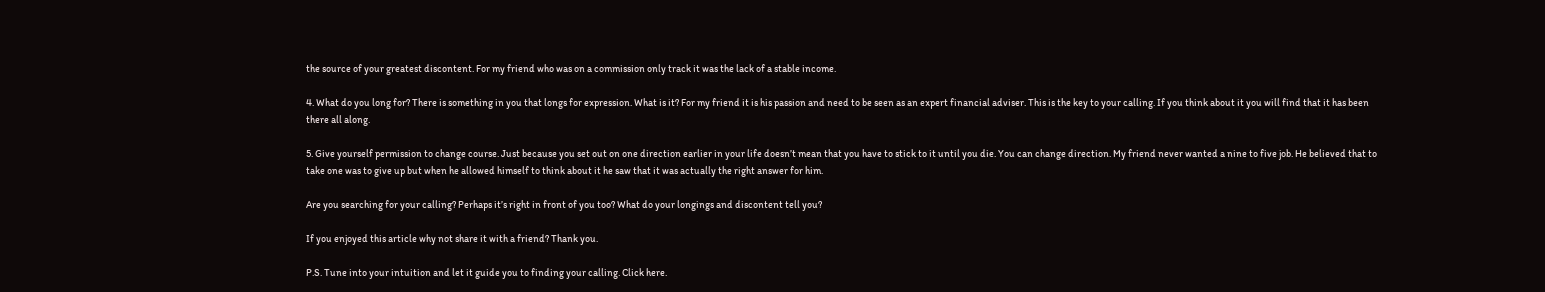the source of your greatest discontent. For my friend who was on a commission only track it was the lack of a stable income.

4. What do you long for? There is something in you that longs for expression. What is it? For my friend it is his passion and need to be seen as an expert financial adviser. This is the key to your calling. If you think about it you will find that it has been there all along.

5. Give yourself permission to change course. Just because you set out on one direction earlier in your life doesn’t mean that you have to stick to it until you die. You can change direction. My friend never wanted a nine to five job. He believed that to take one was to give up but when he allowed himself to think about it he saw that it was actually the right answer for him.

Are you searching for your calling? Perhaps it’s right in front of you too? What do your longings and discontent tell you?

If you enjoyed this article why not share it with a friend? Thank you.

P.S. Tune into your intuition and let it guide you to finding your calling. Click here.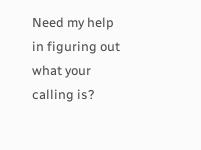Need my help in figuring out what your calling is?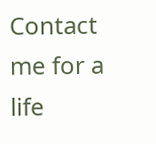Contact me for a life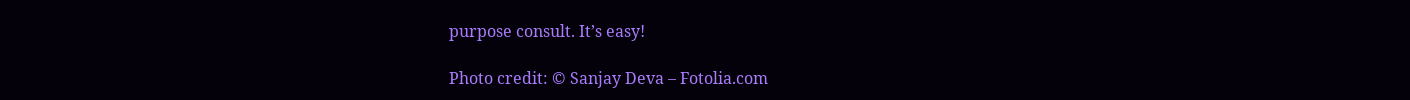purpose consult. It’s easy!

Photo credit: © Sanjay Deva – Fotolia.com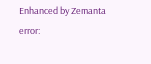Enhanced by Zemanta
error: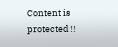Content is protected !!